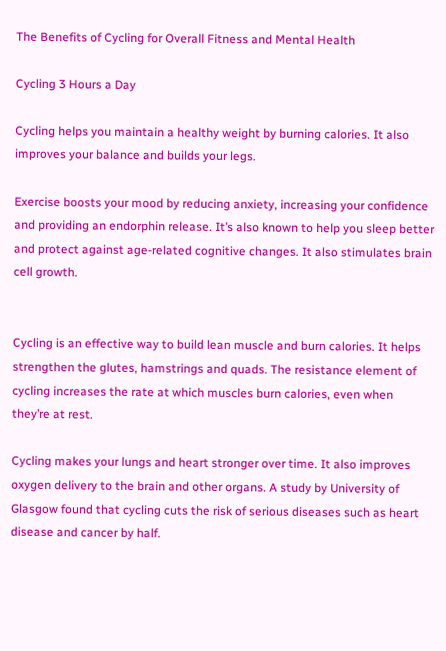The Benefits of Cycling for Overall Fitness and Mental Health

Cycling 3 Hours a Day

Cycling helps you maintain a healthy weight by burning calories. It also improves your balance and builds your legs.

Exercise boosts your mood by reducing anxiety, increasing your confidence and providing an endorphin release. It’s also known to help you sleep better and protect against age-related cognitive changes. It also stimulates brain cell growth.


Cycling is an effective way to build lean muscle and burn calories. It helps strengthen the glutes, hamstrings and quads. The resistance element of cycling increases the rate at which muscles burn calories, even when they’re at rest.

Cycling makes your lungs and heart stronger over time. It also improves oxygen delivery to the brain and other organs. A study by University of Glasgow found that cycling cuts the risk of serious diseases such as heart disease and cancer by half.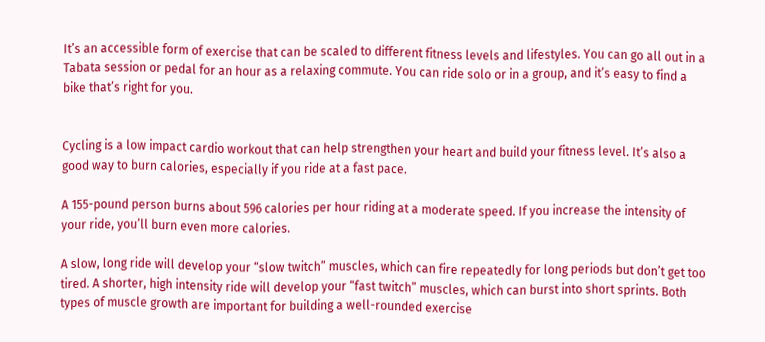It’s an accessible form of exercise that can be scaled to different fitness levels and lifestyles. You can go all out in a Tabata session or pedal for an hour as a relaxing commute. You can ride solo or in a group, and it’s easy to find a bike that’s right for you.


Cycling is a low impact cardio workout that can help strengthen your heart and build your fitness level. It’s also a good way to burn calories, especially if you ride at a fast pace.

A 155-pound person burns about 596 calories per hour riding at a moderate speed. If you increase the intensity of your ride, you’ll burn even more calories.

A slow, long ride will develop your “slow twitch” muscles, which can fire repeatedly for long periods but don’t get too tired. A shorter, high intensity ride will develop your “fast twitch” muscles, which can burst into short sprints. Both types of muscle growth are important for building a well-rounded exercise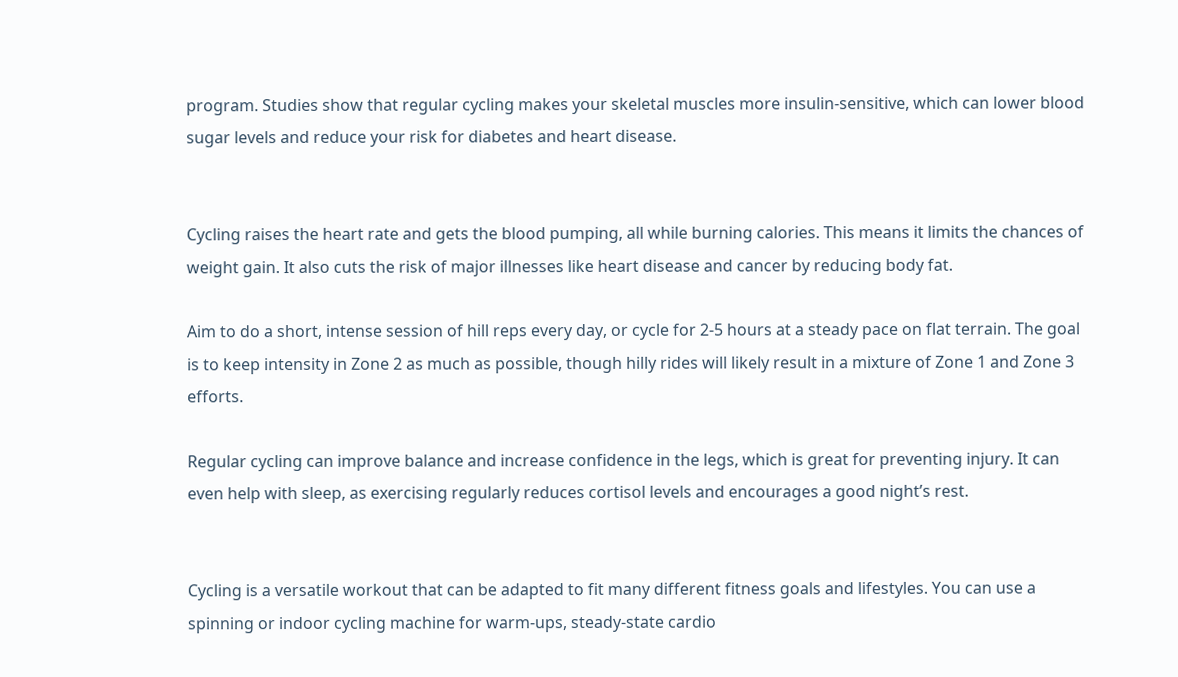program. Studies show that regular cycling makes your skeletal muscles more insulin-sensitive, which can lower blood sugar levels and reduce your risk for diabetes and heart disease.


Cycling raises the heart rate and gets the blood pumping, all while burning calories. This means it limits the chances of weight gain. It also cuts the risk of major illnesses like heart disease and cancer by reducing body fat.

Aim to do a short, intense session of hill reps every day, or cycle for 2-5 hours at a steady pace on flat terrain. The goal is to keep intensity in Zone 2 as much as possible, though hilly rides will likely result in a mixture of Zone 1 and Zone 3 efforts.

Regular cycling can improve balance and increase confidence in the legs, which is great for preventing injury. It can even help with sleep, as exercising regularly reduces cortisol levels and encourages a good night’s rest.


Cycling is a versatile workout that can be adapted to fit many different fitness goals and lifestyles. You can use a spinning or indoor cycling machine for warm-ups, steady-state cardio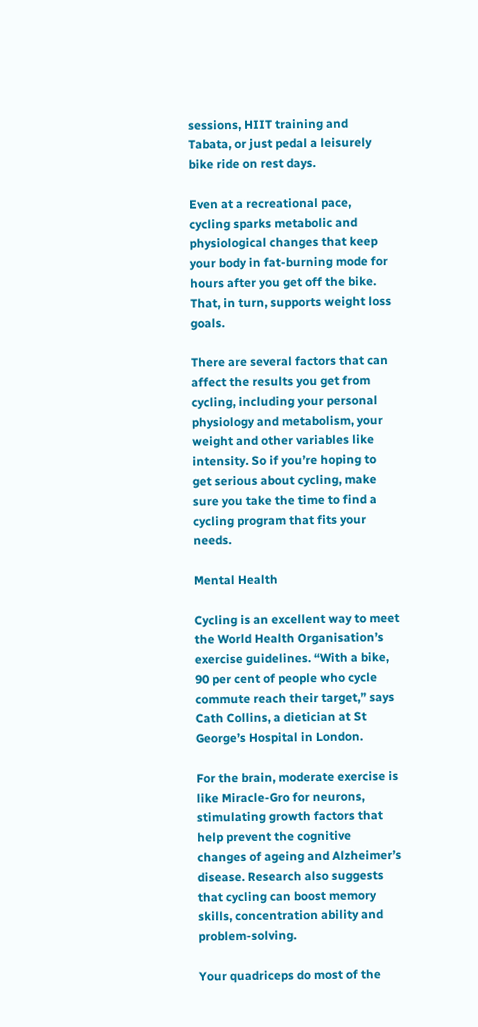sessions, HIIT training and Tabata, or just pedal a leisurely bike ride on rest days.

Even at a recreational pace, cycling sparks metabolic and physiological changes that keep your body in fat-burning mode for hours after you get off the bike. That, in turn, supports weight loss goals.

There are several factors that can affect the results you get from cycling, including your personal physiology and metabolism, your weight and other variables like intensity. So if you’re hoping to get serious about cycling, make sure you take the time to find a cycling program that fits your needs.

Mental Health

Cycling is an excellent way to meet the World Health Organisation’s exercise guidelines. “With a bike, 90 per cent of people who cycle commute reach their target,” says Cath Collins, a dietician at St George’s Hospital in London.

For the brain, moderate exercise is like Miracle-Gro for neurons, stimulating growth factors that help prevent the cognitive changes of ageing and Alzheimer’s disease. Research also suggests that cycling can boost memory skills, concentration ability and problem-solving.

Your quadriceps do most of the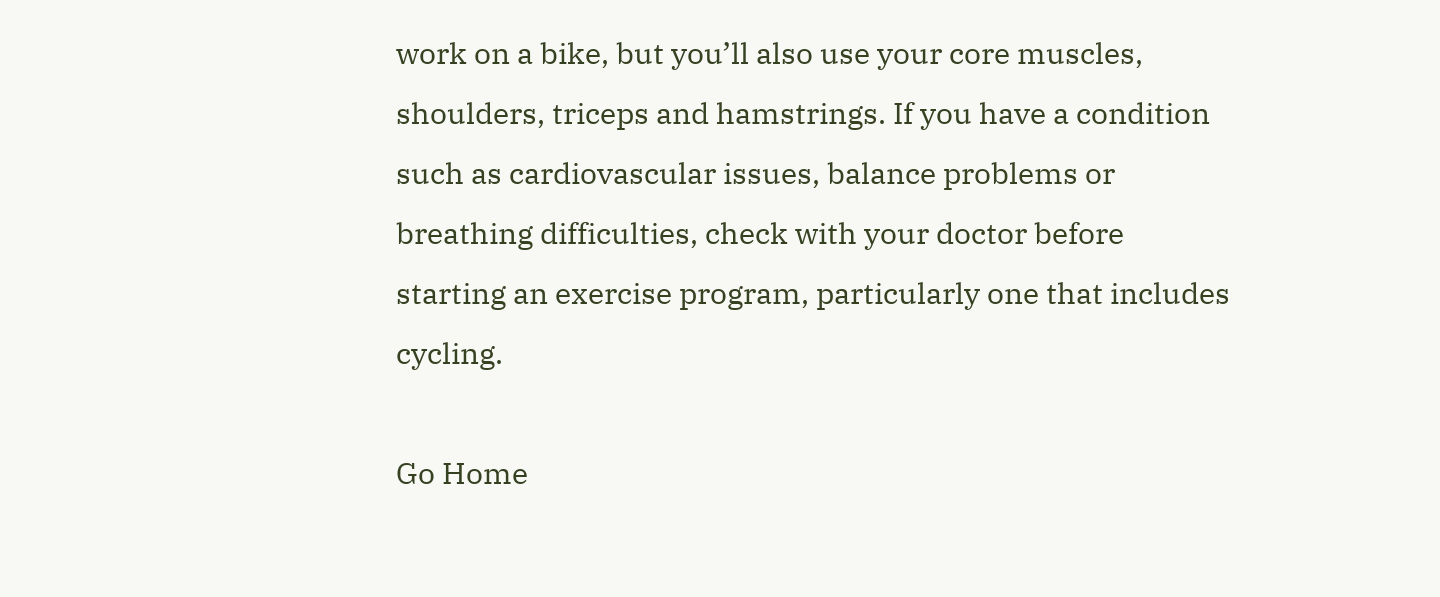work on a bike, but you’ll also use your core muscles, shoulders, triceps and hamstrings. If you have a condition such as cardiovascular issues, balance problems or breathing difficulties, check with your doctor before starting an exercise program, particularly one that includes cycling.

Go Home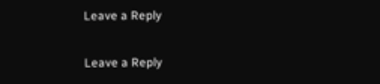Leave a Reply

Leave a Reply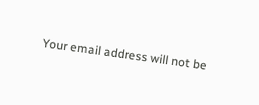Your email address will not be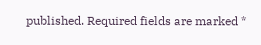published. Required fields are marked *